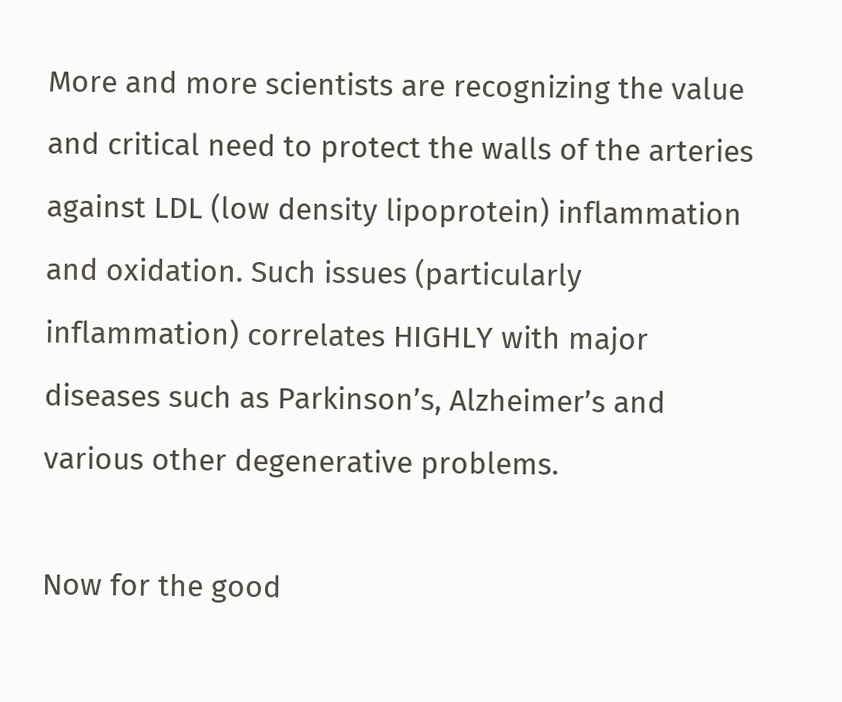More and more scientists are recognizing the value and critical need to protect the walls of the arteries against LDL (low density lipoprotein) inflammation and oxidation. Such issues (particularly inflammation) correlates HIGHLY with major diseases such as Parkinson’s, Alzheimer’s and various other degenerative problems.

Now for the good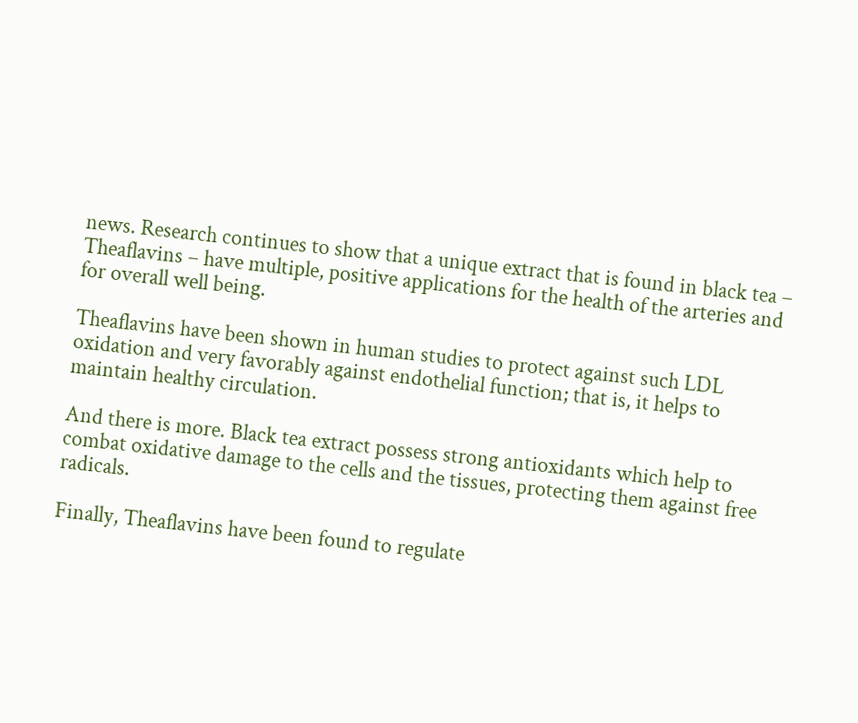news. Research continues to show that a unique extract that is found in black tea – Theaflavins – have multiple, positive applications for the health of the arteries and for overall well being.

Theaflavins have been shown in human studies to protect against such LDL oxidation and very favorably against endothelial function; that is, it helps to maintain healthy circulation.

And there is more. Black tea extract possess strong antioxidants which help to combat oxidative damage to the cells and the tissues, protecting them against free radicals.

Finally, Theaflavins have been found to regulate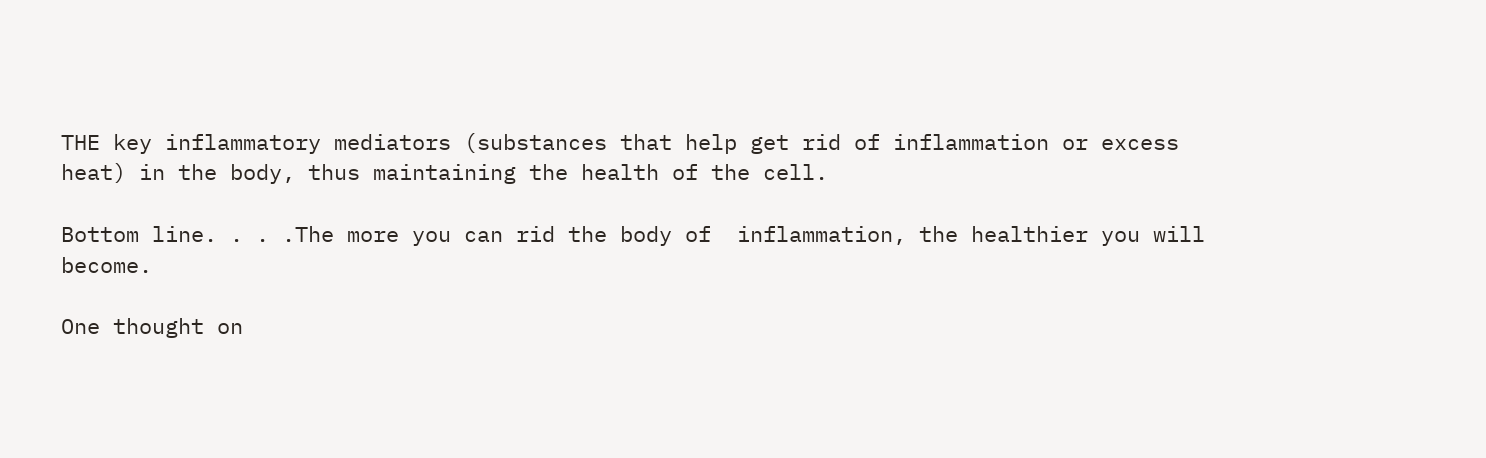THE key inflammatory mediators (substances that help get rid of inflammation or excess heat) in the body, thus maintaining the health of the cell.

Bottom line. . . .The more you can rid the body of  inflammation, the healthier you will become.

One thought on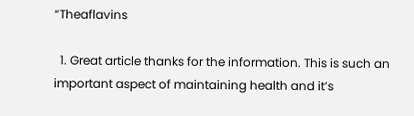“Theaflavins

  1. Great article thanks for the information. This is such an important aspect of maintaining health and it’s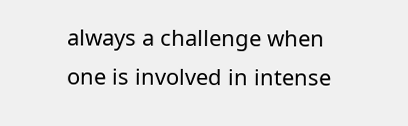always a challenge when one is involved in intense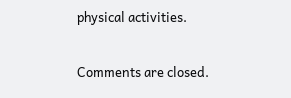physical activities.

Comments are closed.